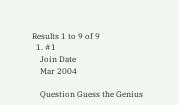Results 1 to 9 of 9
  1. #1
    Join Date
    Mar 2004

    Question Guess the Genius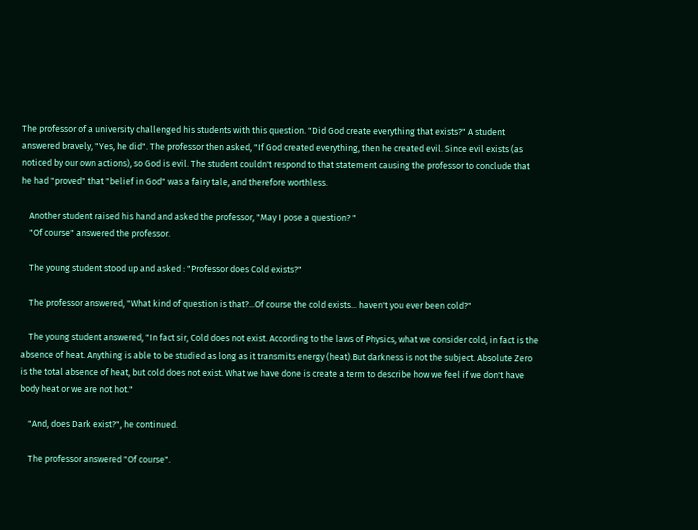The professor of a university challenged his students with this question. "Did God create everything that exists?" A student answered bravely, "Yes, he did". The professor then asked, "If God created everything, then he created evil. Since evil exists (as noticed by our own actions), so God is evil. The student couldn't respond to that statement causing the professor to conclude that he had "proved" that "belief in God" was a fairy tale, and therefore worthless.

    Another student raised his hand and asked the professor, "May I pose a question? "
    "Of course" answered the professor.

    The young student stood up and asked : "Professor does Cold exists?"

    The professor answered, "What kind of question is that?...Of course the cold exists... haven't you ever been cold?"

    The young student answered, "In fact sir, Cold does not exist. According to the laws of Physics, what we consider cold, in fact is the absence of heat. Anything is able to be studied as long as it transmits energy (heat).But darkness is not the subject. Absolute Zero is the total absence of heat, but cold does not exist. What we have done is create a term to describe how we feel if we don't have body heat or we are not hot."

    "And, does Dark exist?", he continued.

    The professor answered "Of course".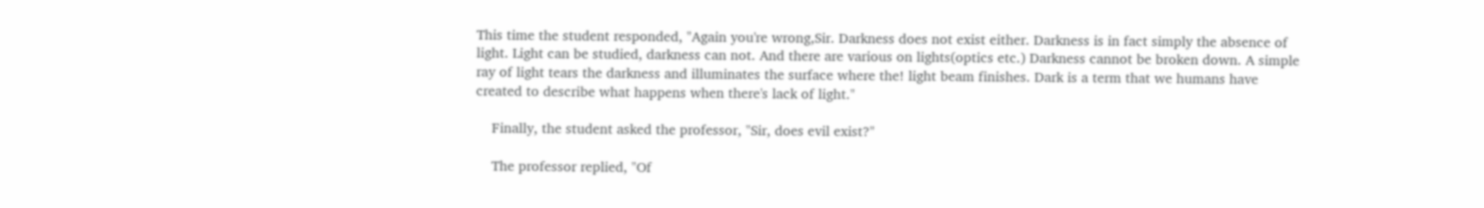This time the student responded, "Again you're wrong,Sir. Darkness does not exist either. Darkness is in fact simply the absence of light. Light can be studied, darkness can not. And there are various on lights(optics etc.) Darkness cannot be broken down. A simple ray of light tears the darkness and illuminates the surface where the! light beam finishes. Dark is a term that we humans have created to describe what happens when there's lack of light."

    Finally, the student asked the professor, "Sir, does evil exist?"

    The professor replied, "Of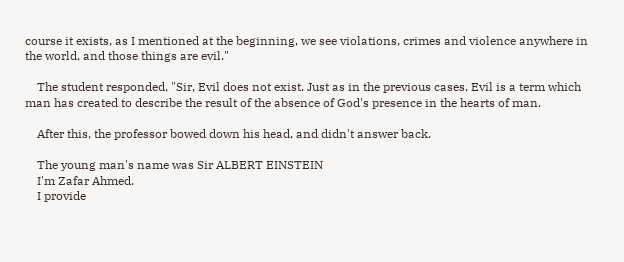course it exists, as I mentioned at the beginning, we see violations, crimes and violence anywhere in the world, and those things are evil."

    The student responded, "Sir, Evil does not exist. Just as in the previous cases, Evil is a term which man has created to describe the result of the absence of God's presence in the hearts of man.

    After this, the professor bowed down his head, and didn't answer back.

    The young man's name was Sir ALBERT EINSTEIN
    I'm Zafar Ahmed.
    I provide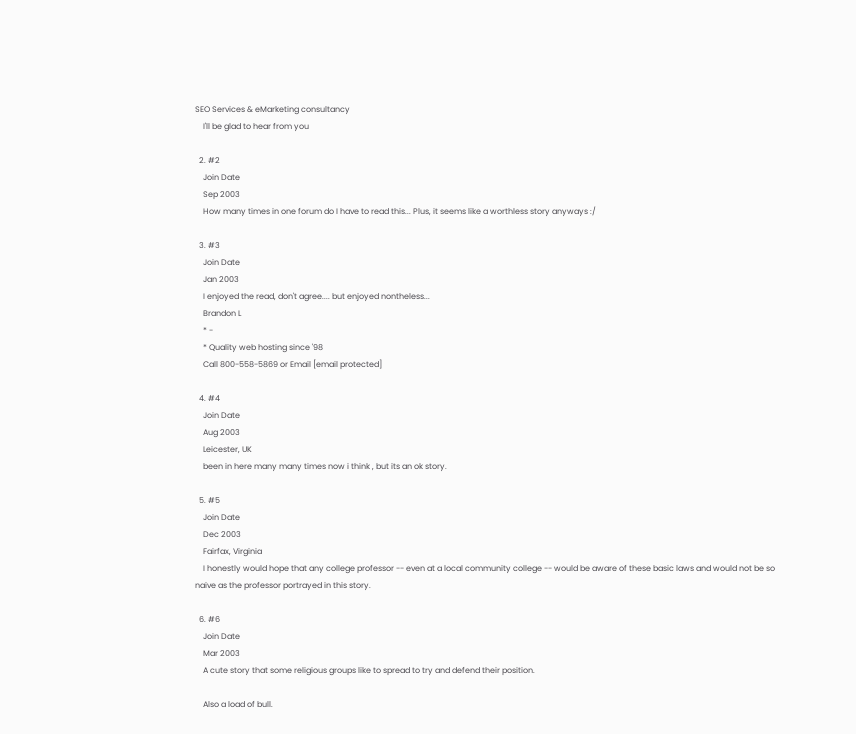SEO Services & eMarketing consultancy
    I'll be glad to hear from you

  2. #2
    Join Date
    Sep 2003
    How many times in one forum do I have to read this... Plus, it seems like a worthless story anyways :/

  3. #3
    Join Date
    Jan 2003
    I enjoyed the read, don't agree.... but enjoyed nontheless...
    Brandon L
    * -
    * Quality web hosting since '98
    Call 800-558-5869 or Email [email protected]

  4. #4
    Join Date
    Aug 2003
    Leicester, UK
    been in here many many times now i think , but its an ok story.

  5. #5
    Join Date
    Dec 2003
    Fairfax, Virginia
    I honestly would hope that any college professor -- even at a local community college -- would be aware of these basic laws and would not be so naive as the professor portrayed in this story.

  6. #6
    Join Date
    Mar 2003
    A cute story that some religious groups like to spread to try and defend their position.

    Also a load of bull.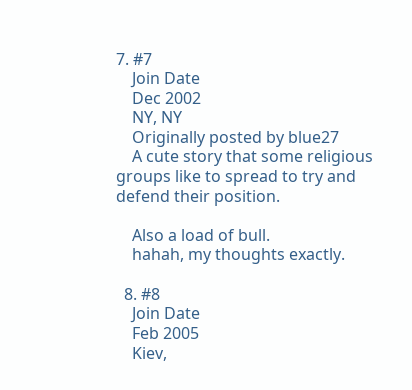7. #7
    Join Date
    Dec 2002
    NY, NY
    Originally posted by blue27
    A cute story that some religious groups like to spread to try and defend their position.

    Also a load of bull.
    hahah, my thoughts exactly.

  8. #8
    Join Date
    Feb 2005
    Kiev,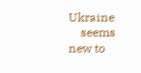Ukraine
    seems new to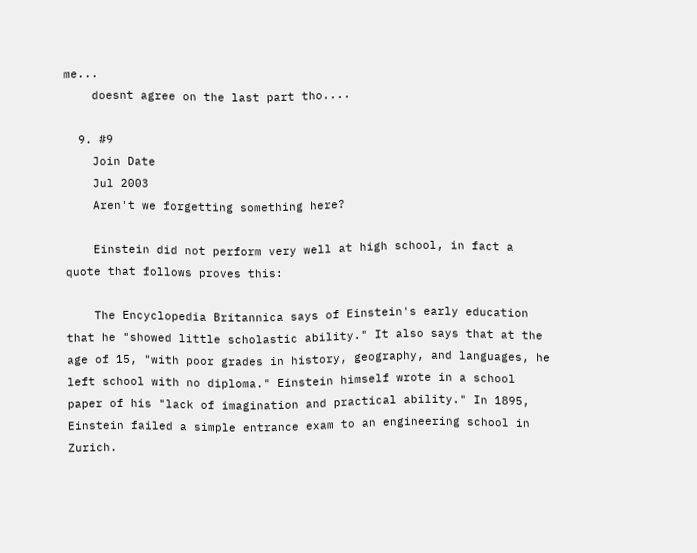me...
    doesnt agree on the last part tho....

  9. #9
    Join Date
    Jul 2003
    Aren't we forgetting something here?

    Einstein did not perform very well at high school, in fact a quote that follows proves this:

    The Encyclopedia Britannica says of Einstein's early education that he "showed little scholastic ability." It also says that at the age of 15, "with poor grades in history, geography, and languages, he left school with no diploma." Einstein himself wrote in a school paper of his "lack of imagination and practical ability." In 1895, Einstein failed a simple entrance exam to an engineering school in Zurich.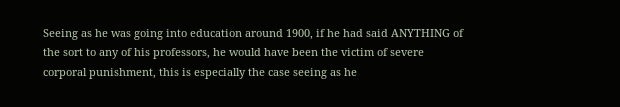Seeing as he was going into education around 1900, if he had said ANYTHING of the sort to any of his professors, he would have been the victim of severe corporal punishment, this is especially the case seeing as he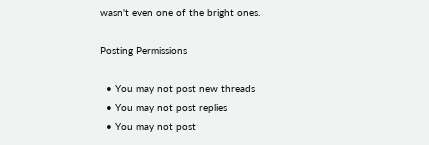wasn't even one of the bright ones.

Posting Permissions

  • You may not post new threads
  • You may not post replies
  • You may not post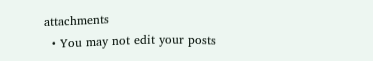attachments
  • You may not edit your posts